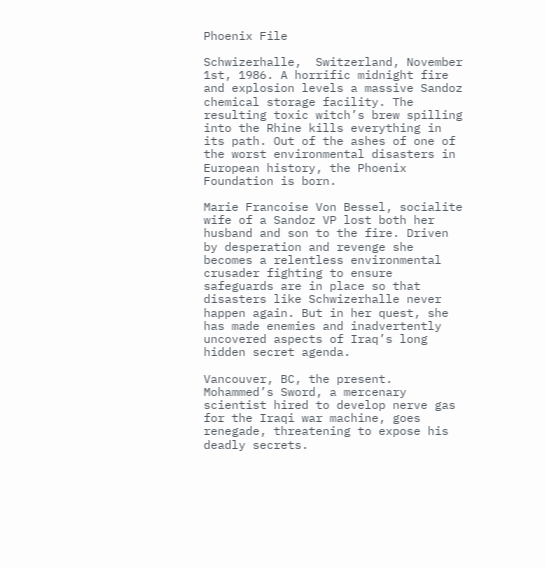Phoenix File

Schwizerhalle,  Switzerland, November 1st, 1986. A horrific midnight fire and explosion levels a massive Sandoz chemical storage facility. The resulting toxic witch’s brew spilling into the Rhine kills everything in its path. Out of the ashes of one of the worst environmental disasters in European history, the Phoenix Foundation is born.

Marie Francoise Von Bessel, socialite wife of a Sandoz VP lost both her husband and son to the fire. Driven by desperation and revenge she becomes a relentless environmental crusader fighting to ensure safeguards are in place so that disasters like Schwizerhalle never happen again. But in her quest, she has made enemies and inadvertently uncovered aspects of Iraq’s long hidden secret agenda.

Vancouver, BC, the present. Mohammed’s Sword, a mercenary scientist hired to develop nerve gas for the Iraqi war machine, goes renegade, threatening to expose his deadly secrets.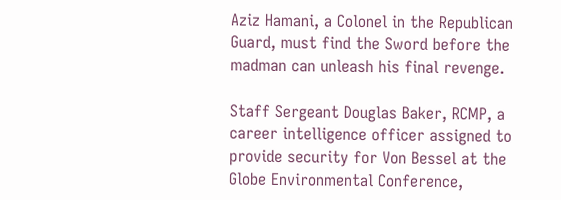Aziz Hamani, a Colonel in the Republican Guard, must find the Sword before the madman can unleash his final revenge.

Staff Sergeant Douglas Baker, RCMP, a career intelligence officer assigned to provide security for Von Bessel at the Globe Environmental Conference,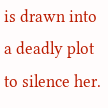is drawn into a deadly plot to silence her.